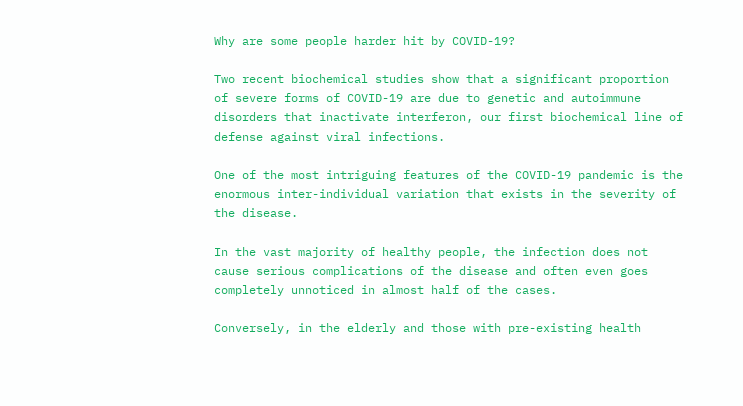Why are some people harder hit by COVID-19?

Two recent biochemical studies show that a significant proportion of severe forms of COVID-19 are due to genetic and autoimmune disorders that inactivate interferon, our first biochemical line of defense against viral infections.

One of the most intriguing features of the COVID-19 pandemic is the enormous inter-individual variation that exists in the severity of the disease.

In the vast majority of healthy people, the infection does not cause serious complications of the disease and often even goes completely unnoticed in almost half of the cases.

Conversely, in the elderly and those with pre-existing health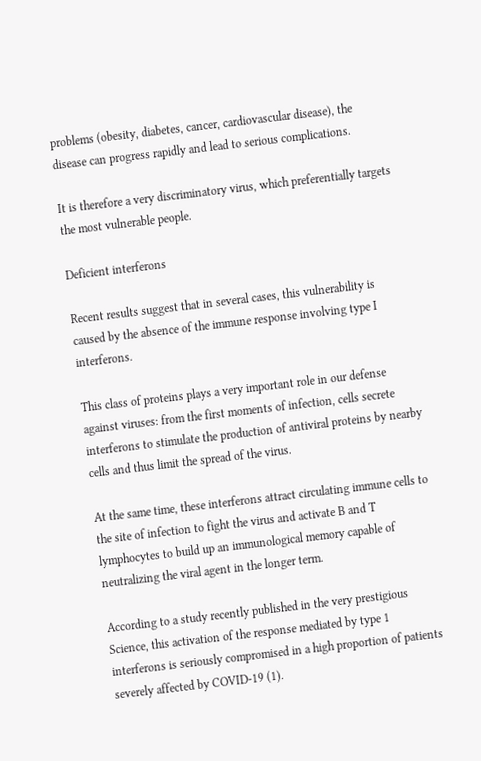problems (obesity, diabetes, cancer, cardiovascular disease), the disease can progress rapidly and lead to serious complications.

It is therefore a very discriminatory virus, which preferentially targets the most vulnerable people.

Deficient interferons

Recent results suggest that in several cases, this vulnerability is caused by the absence of the immune response involving type I interferons.

This class of proteins plays a very important role in our defense against viruses: from the first moments of infection, cells secrete interferons to stimulate the production of antiviral proteins by nearby cells and thus limit the spread of the virus.

At the same time, these interferons attract circulating immune cells to the site of infection to fight the virus and activate B and T lymphocytes to build up an immunological memory capable of neutralizing the viral agent in the longer term.

According to a study recently published in the very prestigious Science, this activation of the response mediated by type 1 interferons is seriously compromised in a high proportion of patients severely affected by COVID-19 (1).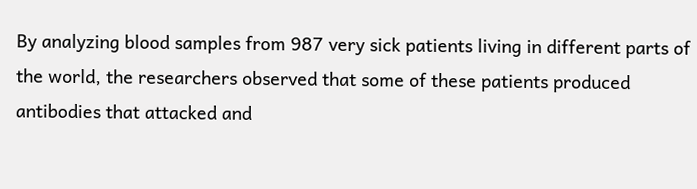By analyzing blood samples from 987 very sick patients living in different parts of the world, the researchers observed that some of these patients produced antibodies that attacked and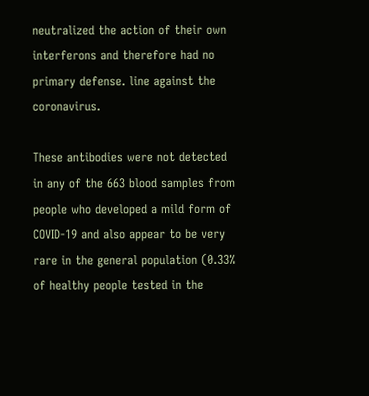neutralized the action of their own interferons and therefore had no primary defense. line against the coronavirus.

These antibodies were not detected in any of the 663 blood samples from people who developed a mild form of COVID-19 and also appear to be very rare in the general population (0.33% of healthy people tested in the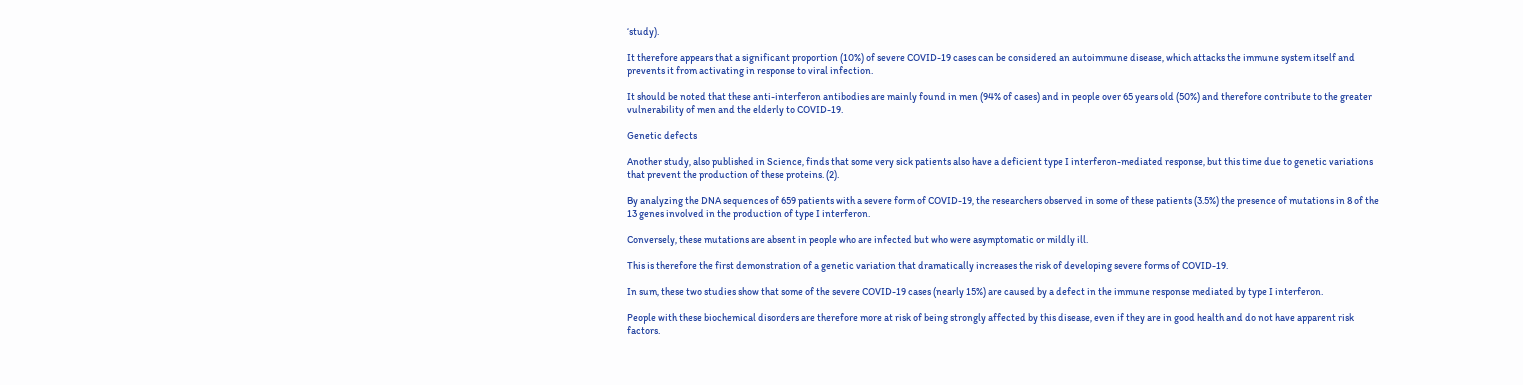‘study).

It therefore appears that a significant proportion (10%) of severe COVID-19 cases can be considered an autoimmune disease, which attacks the immune system itself and prevents it from activating in response to viral infection.

It should be noted that these anti-interferon antibodies are mainly found in men (94% of cases) and in people over 65 years old (50%) and therefore contribute to the greater vulnerability of men and the elderly to COVID-19.

Genetic defects

Another study, also published in Science, finds that some very sick patients also have a deficient type I interferon-mediated response, but this time due to genetic variations that prevent the production of these proteins. (2).

By analyzing the DNA sequences of 659 patients with a severe form of COVID-19, the researchers observed in some of these patients (3.5%) the presence of mutations in 8 of the 13 genes involved in the production of type I interferon.

Conversely, these mutations are absent in people who are infected but who were asymptomatic or mildly ill.

This is therefore the first demonstration of a genetic variation that dramatically increases the risk of developing severe forms of COVID-19.

In sum, these two studies show that some of the severe COVID-19 cases (nearly 15%) are caused by a defect in the immune response mediated by type I interferon.

People with these biochemical disorders are therefore more at risk of being strongly affected by this disease, even if they are in good health and do not have apparent risk factors.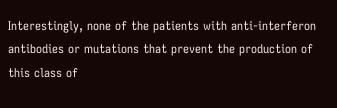Interestingly, none of the patients with anti-interferon antibodies or mutations that prevent the production of this class of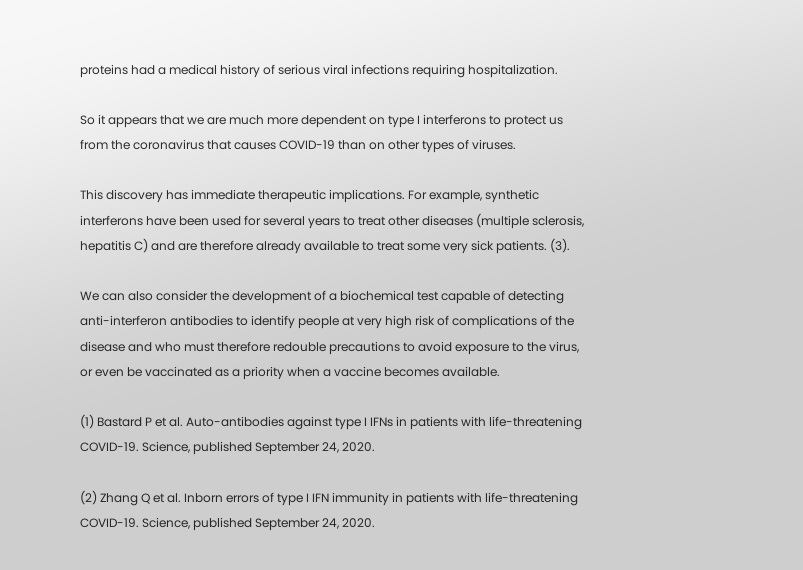proteins had a medical history of serious viral infections requiring hospitalization.

So it appears that we are much more dependent on type I interferons to protect us from the coronavirus that causes COVID-19 than on other types of viruses.

This discovery has immediate therapeutic implications. For example, synthetic interferons have been used for several years to treat other diseases (multiple sclerosis, hepatitis C) and are therefore already available to treat some very sick patients. (3).

We can also consider the development of a biochemical test capable of detecting anti-interferon antibodies to identify people at very high risk of complications of the disease and who must therefore redouble precautions to avoid exposure to the virus, or even be vaccinated as a priority when a vaccine becomes available.

(1) Bastard P et al. Auto-antibodies against type I IFNs in patients with life-threatening COVID-19. Science, published September 24, 2020.

(2) Zhang Q et al. Inborn errors of type I IFN immunity in patients with life-threatening COVID-19. Science, published September 24, 2020.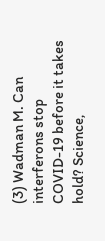(3) Wadman M. Can interferons stop COVID-19 before it takes hold? Science,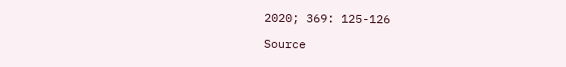2020; 369: 125-126

Source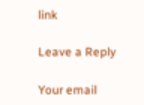link

Leave a Reply

Your email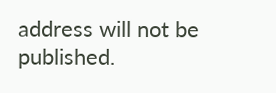address will not be published.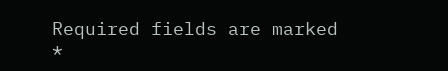Required fields are marked *